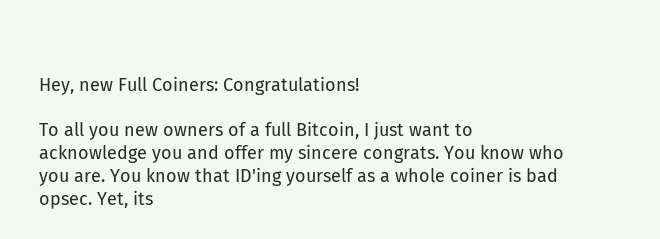Hey, new Full Coiners: Congratulations!

To all you new owners of a full Bitcoin, I just want to acknowledge you and offer my sincere congrats. You know who you are. You know that ID'ing yourself as a whole coiner is bad opsec. Yet, its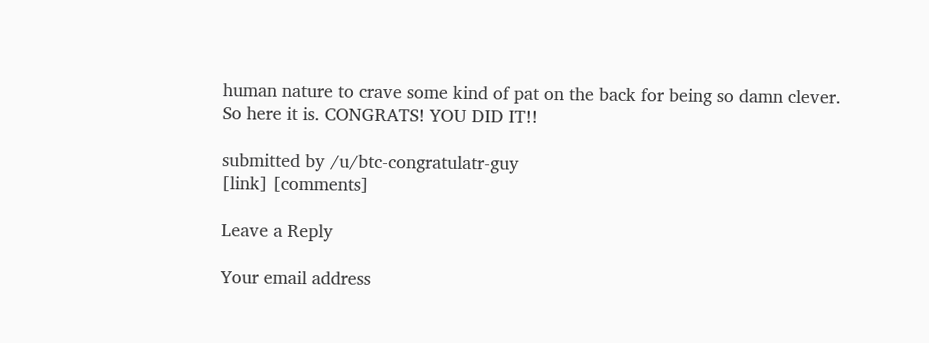human nature to crave some kind of pat on the back for being so damn clever. So here it is. CONGRATS! YOU DID IT!!

submitted by /u/btc-congratulatr-guy
[link] [comments]

Leave a Reply

Your email address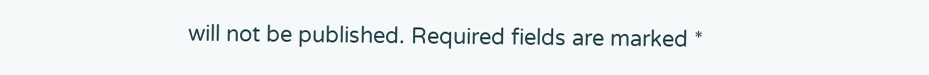will not be published. Required fields are marked *